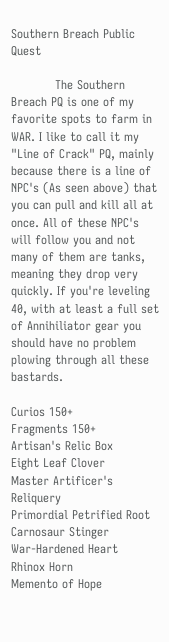Southern Breach Public Quest

           The Southern Breach PQ is one of my favorite spots to farm in WAR. I like to call it my "Line of Crack" PQ, mainly because there is a line of NPC's (As seen above) that you can pull and kill all at once. All of these NPC's will follow you and not many of them are tanks, meaning they drop very quickly. If you're leveling 40, with at least a full set of Annihiliator gear you should have no problem plowing through all these bastards.

Curios 150+
Fragments 150+
Artisan's Relic Box
Eight Leaf Clover
Master Artificer's Reliquery
Primordial Petrified Root
Carnosaur Stinger
War-Hardened Heart
Rhinox Horn
Memento of Hope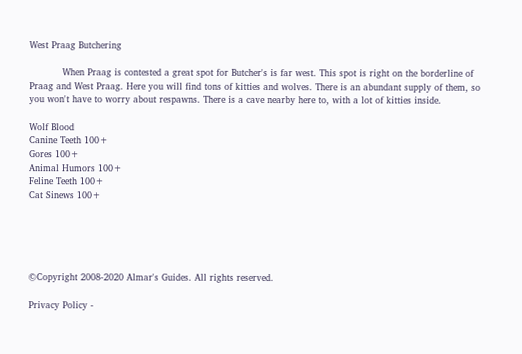West Praag Butchering

           When Praag is contested a great spot for Butcher's is far west. This spot is right on the borderline of Praag and West Praag. Here you will find tons of kitties and wolves. There is an abundant supply of them, so you won't have to worry about respawns. There is a cave nearby here to, with a lot of kitties inside.

Wolf Blood
Canine Teeth 100+
Gores 100+
Animal Humors 100+
Feline Teeth 100+
Cat Sinews 100+





©Copyright 2008-2020 Almar's Guides. All rights reserved.

Privacy Policy -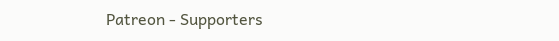Patreon - Supporters